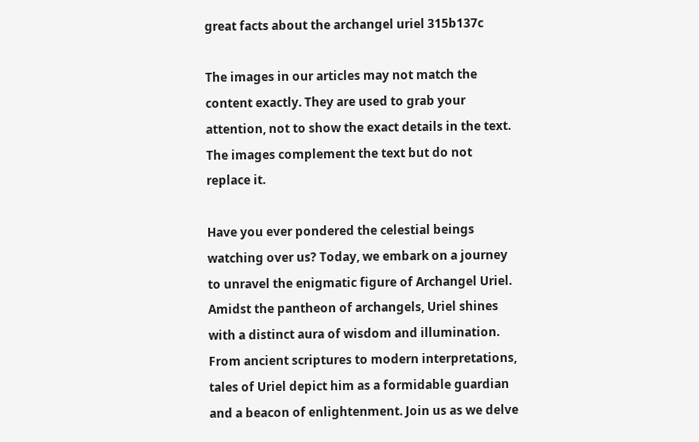great facts about the archangel uriel 315b137c

The images in our articles may not match the content exactly. They are used to grab your attention, not to show the exact details in the text. The images complement the text but do not replace it.

Have you ever pondered the celestial beings watching over us? Today, we embark on a journey to unravel the enigmatic figure of Archangel Uriel. Amidst the pantheon of archangels, Uriel shines with a distinct aura of wisdom and illumination. From ancient scriptures to modern interpretations, tales of Uriel depict him as a formidable guardian and a beacon of enlightenment. Join us as we delve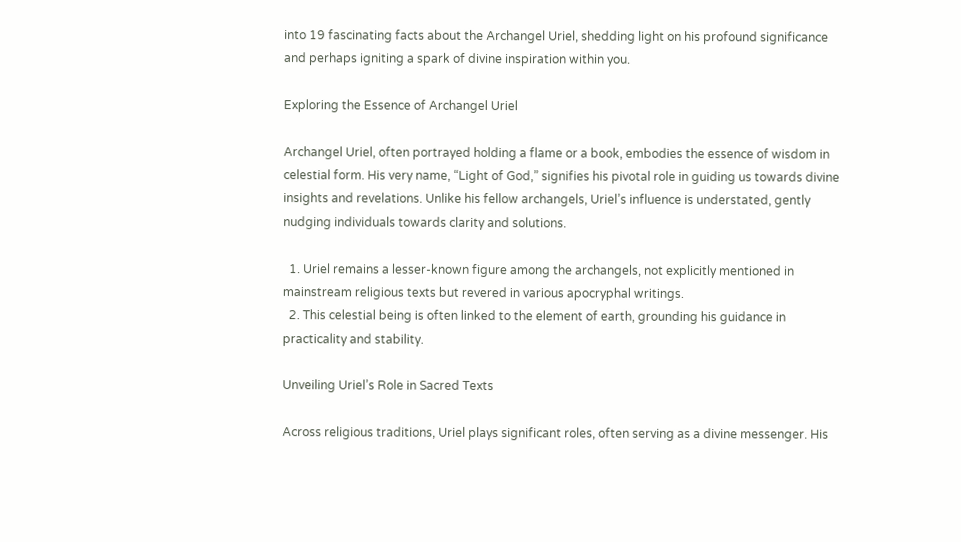into 19 fascinating facts about the Archangel Uriel, shedding light on his profound significance and perhaps igniting a spark of divine inspiration within you.

Exploring the Essence of Archangel Uriel

Archangel Uriel, often portrayed holding a flame or a book, embodies the essence of wisdom in celestial form. His very name, “Light of God,” signifies his pivotal role in guiding us towards divine insights and revelations. Unlike his fellow archangels, Uriel’s influence is understated, gently nudging individuals towards clarity and solutions.

  1. Uriel remains a lesser-known figure among the archangels, not explicitly mentioned in mainstream religious texts but revered in various apocryphal writings.
  2. This celestial being is often linked to the element of earth, grounding his guidance in practicality and stability.

Unveiling Uriel’s Role in Sacred Texts

Across religious traditions, Uriel plays significant roles, often serving as a divine messenger. His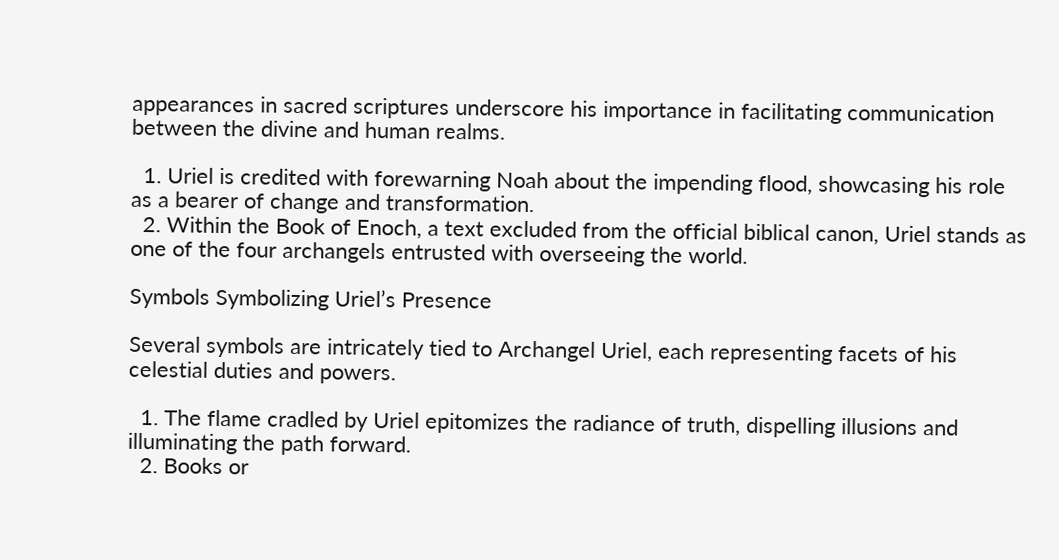appearances in sacred scriptures underscore his importance in facilitating communication between the divine and human realms.

  1. Uriel is credited with forewarning Noah about the impending flood, showcasing his role as a bearer of change and transformation.
  2. Within the Book of Enoch, a text excluded from the official biblical canon, Uriel stands as one of the four archangels entrusted with overseeing the world.

Symbols Symbolizing Uriel’s Presence

Several symbols are intricately tied to Archangel Uriel, each representing facets of his celestial duties and powers.

  1. The flame cradled by Uriel epitomizes the radiance of truth, dispelling illusions and illuminating the path forward.
  2. Books or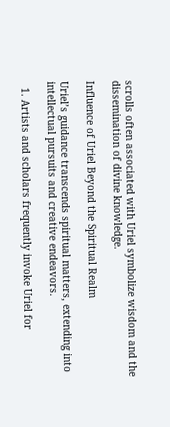scrolls often associated with Uriel symbolize wisdom and the dissemination of divine knowledge.

Influence of Uriel Beyond the Spiritual Realm

Uriel’s guidance transcends spiritual matters, extending into intellectual pursuits and creative endeavors.

  1. Artists and scholars frequently invoke Uriel for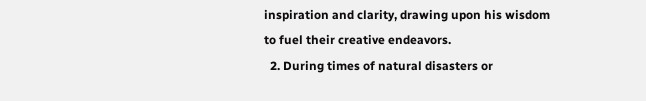inspiration and clarity, drawing upon his wisdom to fuel their creative endeavors.
  2. During times of natural disasters or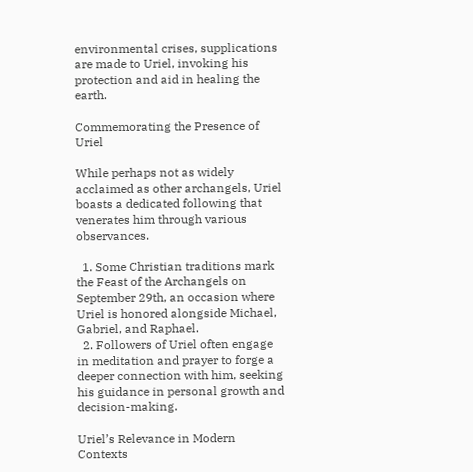environmental crises, supplications are made to Uriel, invoking his protection and aid in healing the earth.

Commemorating the Presence of Uriel

While perhaps not as widely acclaimed as other archangels, Uriel boasts a dedicated following that venerates him through various observances.

  1. Some Christian traditions mark the Feast of the Archangels on September 29th, an occasion where Uriel is honored alongside Michael, Gabriel, and Raphael.
  2. Followers of Uriel often engage in meditation and prayer to forge a deeper connection with him, seeking his guidance in personal growth and decision-making.

Uriel’s Relevance in Modern Contexts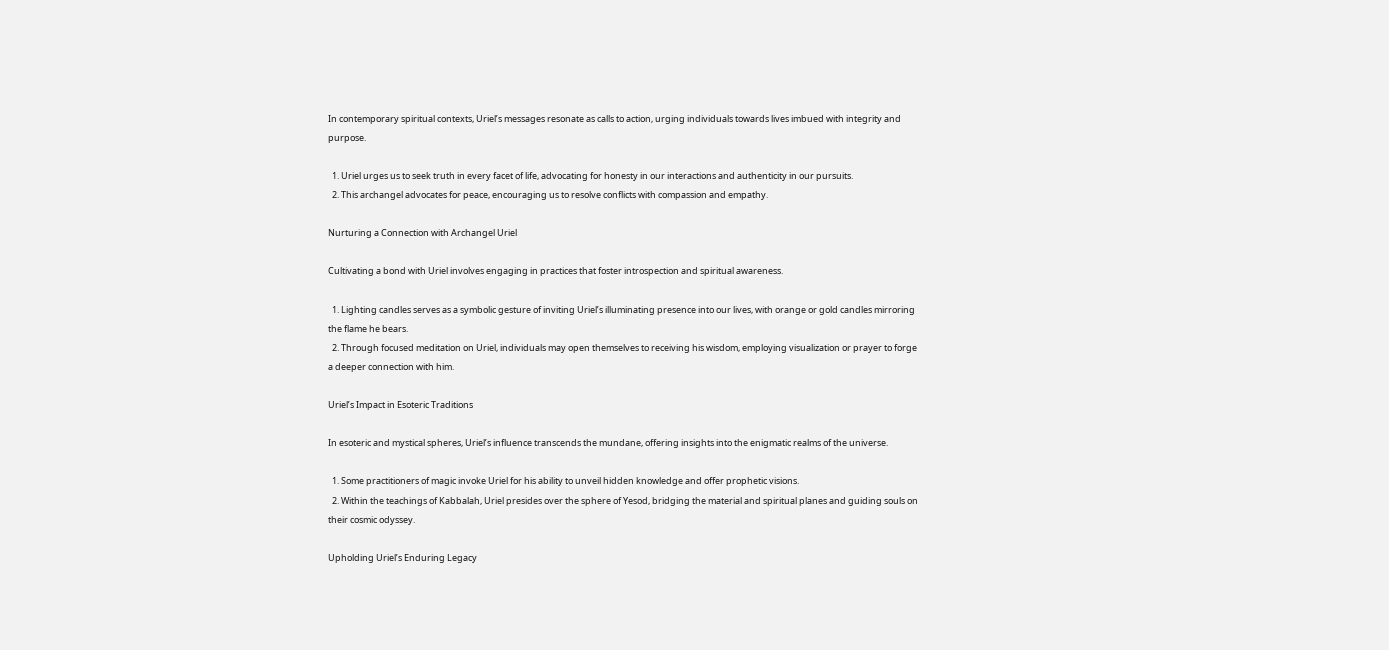In contemporary spiritual contexts, Uriel’s messages resonate as calls to action, urging individuals towards lives imbued with integrity and purpose.

  1. Uriel urges us to seek truth in every facet of life, advocating for honesty in our interactions and authenticity in our pursuits.
  2. This archangel advocates for peace, encouraging us to resolve conflicts with compassion and empathy.

Nurturing a Connection with Archangel Uriel

Cultivating a bond with Uriel involves engaging in practices that foster introspection and spiritual awareness.

  1. Lighting candles serves as a symbolic gesture of inviting Uriel’s illuminating presence into our lives, with orange or gold candles mirroring the flame he bears.
  2. Through focused meditation on Uriel, individuals may open themselves to receiving his wisdom, employing visualization or prayer to forge a deeper connection with him.

Uriel’s Impact in Esoteric Traditions

In esoteric and mystical spheres, Uriel’s influence transcends the mundane, offering insights into the enigmatic realms of the universe.

  1. Some practitioners of magic invoke Uriel for his ability to unveil hidden knowledge and offer prophetic visions.
  2. Within the teachings of Kabbalah, Uriel presides over the sphere of Yesod, bridging the material and spiritual planes and guiding souls on their cosmic odyssey.

Upholding Uriel’s Enduring Legacy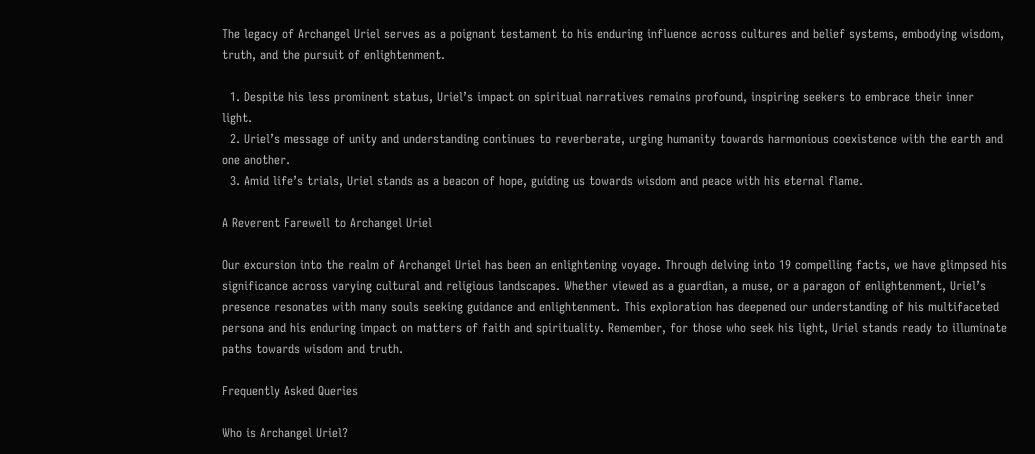The legacy of Archangel Uriel serves as a poignant testament to his enduring influence across cultures and belief systems, embodying wisdom, truth, and the pursuit of enlightenment.

  1. Despite his less prominent status, Uriel’s impact on spiritual narratives remains profound, inspiring seekers to embrace their inner light.
  2. Uriel’s message of unity and understanding continues to reverberate, urging humanity towards harmonious coexistence with the earth and one another.
  3. Amid life’s trials, Uriel stands as a beacon of hope, guiding us towards wisdom and peace with his eternal flame.

A Reverent Farewell to Archangel Uriel

Our excursion into the realm of Archangel Uriel has been an enlightening voyage. Through delving into 19 compelling facts, we have glimpsed his significance across varying cultural and religious landscapes. Whether viewed as a guardian, a muse, or a paragon of enlightenment, Uriel’s presence resonates with many souls seeking guidance and enlightenment. This exploration has deepened our understanding of his multifaceted persona and his enduring impact on matters of faith and spirituality. Remember, for those who seek his light, Uriel stands ready to illuminate paths towards wisdom and truth.

Frequently Asked Queries

Who is Archangel Uriel?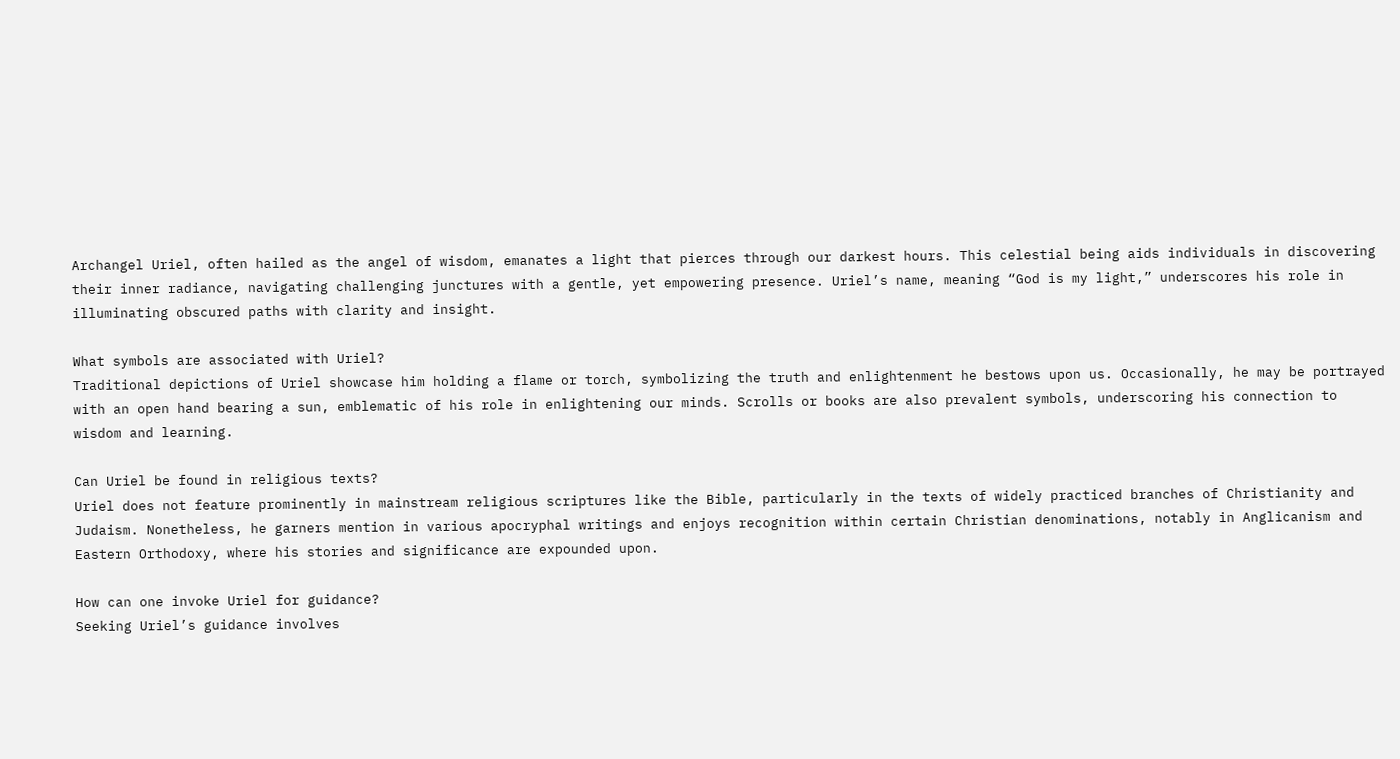Archangel Uriel, often hailed as the angel of wisdom, emanates a light that pierces through our darkest hours. This celestial being aids individuals in discovering their inner radiance, navigating challenging junctures with a gentle, yet empowering presence. Uriel’s name, meaning “God is my light,” underscores his role in illuminating obscured paths with clarity and insight.

What symbols are associated with Uriel?
Traditional depictions of Uriel showcase him holding a flame or torch, symbolizing the truth and enlightenment he bestows upon us. Occasionally, he may be portrayed with an open hand bearing a sun, emblematic of his role in enlightening our minds. Scrolls or books are also prevalent symbols, underscoring his connection to wisdom and learning.

Can Uriel be found in religious texts?
Uriel does not feature prominently in mainstream religious scriptures like the Bible, particularly in the texts of widely practiced branches of Christianity and Judaism. Nonetheless, he garners mention in various apocryphal writings and enjoys recognition within certain Christian denominations, notably in Anglicanism and Eastern Orthodoxy, where his stories and significance are expounded upon.

How can one invoke Uriel for guidance?
Seeking Uriel’s guidance involves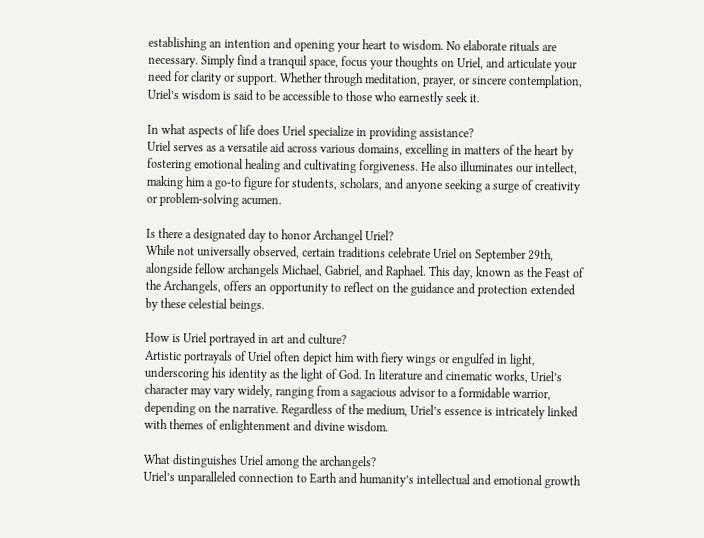establishing an intention and opening your heart to wisdom. No elaborate rituals are necessary. Simply find a tranquil space, focus your thoughts on Uriel, and articulate your need for clarity or support. Whether through meditation, prayer, or sincere contemplation, Uriel’s wisdom is said to be accessible to those who earnestly seek it.

In what aspects of life does Uriel specialize in providing assistance?
Uriel serves as a versatile aid across various domains, excelling in matters of the heart by fostering emotional healing and cultivating forgiveness. He also illuminates our intellect, making him a go-to figure for students, scholars, and anyone seeking a surge of creativity or problem-solving acumen.

Is there a designated day to honor Archangel Uriel?
While not universally observed, certain traditions celebrate Uriel on September 29th, alongside fellow archangels Michael, Gabriel, and Raphael. This day, known as the Feast of the Archangels, offers an opportunity to reflect on the guidance and protection extended by these celestial beings.

How is Uriel portrayed in art and culture?
Artistic portrayals of Uriel often depict him with fiery wings or engulfed in light, underscoring his identity as the light of God. In literature and cinematic works, Uriel’s character may vary widely, ranging from a sagacious advisor to a formidable warrior, depending on the narrative. Regardless of the medium, Uriel’s essence is intricately linked with themes of enlightenment and divine wisdom.

What distinguishes Uriel among the archangels?
Uriel’s unparalleled connection to Earth and humanity’s intellectual and emotional growth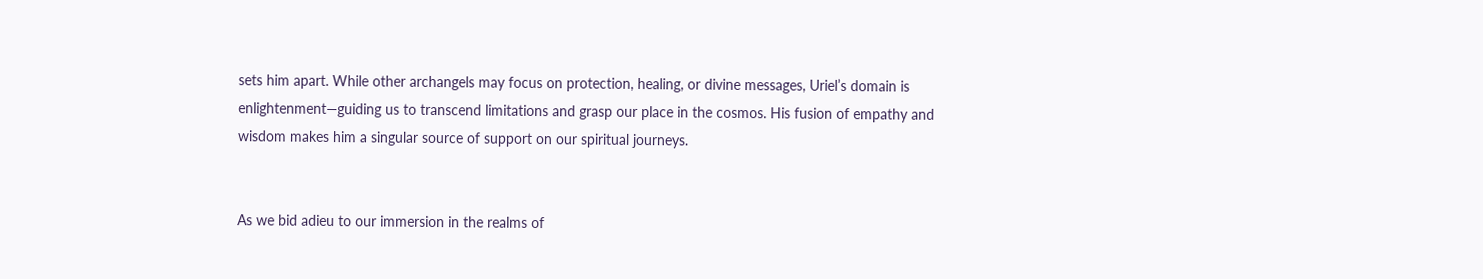sets him apart. While other archangels may focus on protection, healing, or divine messages, Uriel’s domain is enlightenment—guiding us to transcend limitations and grasp our place in the cosmos. His fusion of empathy and wisdom makes him a singular source of support on our spiritual journeys.


As we bid adieu to our immersion in the realms of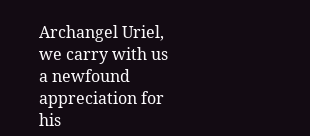Archangel Uriel, we carry with us a newfound appreciation for his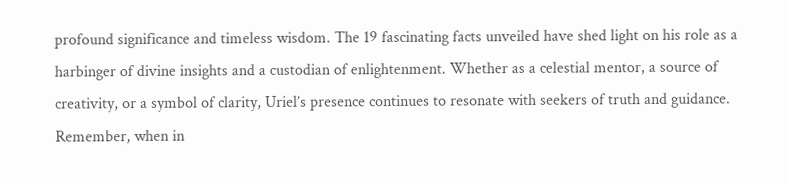profound significance and timeless wisdom. The 19 fascinating facts unveiled have shed light on his role as a harbinger of divine insights and a custodian of enlightenment. Whether as a celestial mentor, a source of creativity, or a symbol of clarity, Uriel’s presence continues to resonate with seekers of truth and guidance. Remember, when in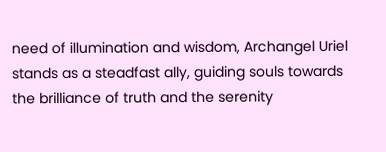need of illumination and wisdom, Archangel Uriel stands as a steadfast ally, guiding souls towards the brilliance of truth and the serenity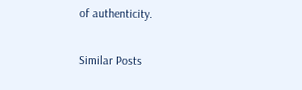of authenticity.

Similar Posts